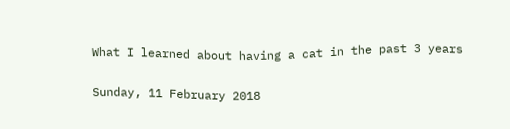What I learned about having a cat in the past 3 years

Sunday, 11 February 2018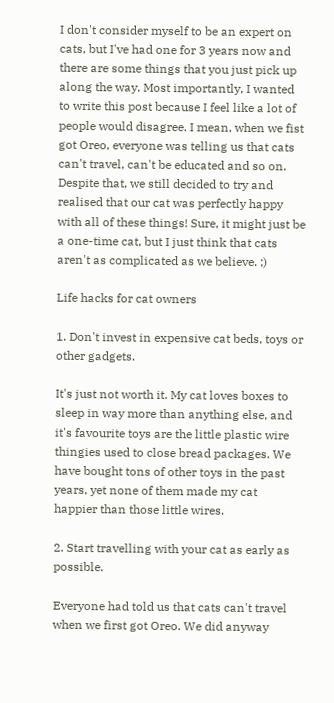I don't consider myself to be an expert on cats, but I've had one for 3 years now and there are some things that you just pick up along the way. Most importantly, I wanted to write this post because I feel like a lot of people would disagree. I mean, when we fist got Oreo, everyone was telling us that cats can't travel, can't be educated and so on. Despite that, we still decided to try and realised that our cat was perfectly happy with all of these things! Sure, it might just be a one-time cat, but I just think that cats aren't as complicated as we believe. ;)

Life hacks for cat owners

1. Don't invest in expensive cat beds, toys or other gadgets.

It's just not worth it. My cat loves boxes to sleep in way more than anything else, and it's favourite toys are the little plastic wire thingies used to close bread packages. We have bought tons of other toys in the past years, yet none of them made my cat happier than those little wires.

2. Start travelling with your cat as early as possible.

Everyone had told us that cats can't travel when we first got Oreo. We did anyway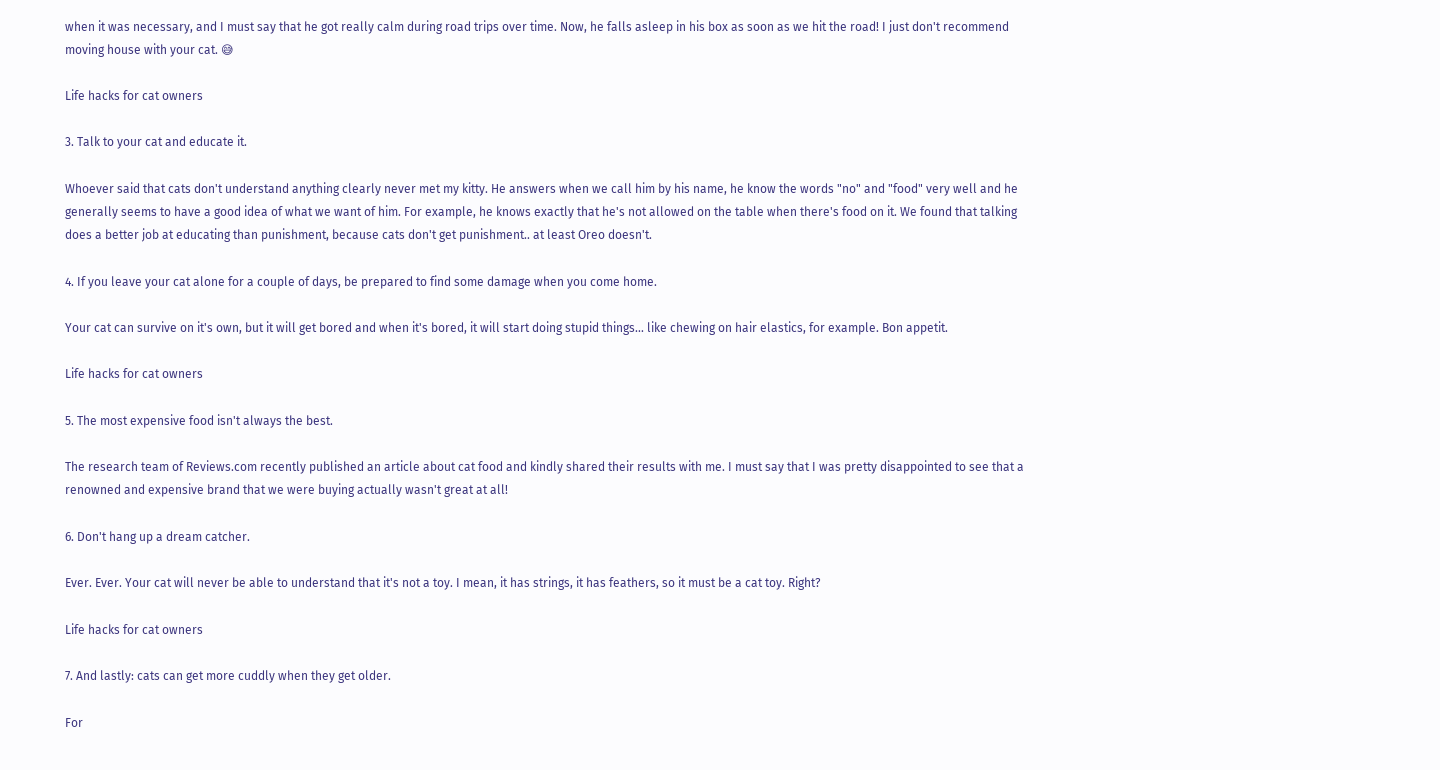when it was necessary, and I must say that he got really calm during road trips over time. Now, he falls asleep in his box as soon as we hit the road! I just don't recommend moving house with your cat. 😅

Life hacks for cat owners

3. Talk to your cat and educate it.

Whoever said that cats don't understand anything clearly never met my kitty. He answers when we call him by his name, he know the words "no" and "food" very well and he generally seems to have a good idea of what we want of him. For example, he knows exactly that he's not allowed on the table when there's food on it. We found that talking does a better job at educating than punishment, because cats don't get punishment.. at least Oreo doesn't.

4. If you leave your cat alone for a couple of days, be prepared to find some damage when you come home.

Your cat can survive on it's own, but it will get bored and when it's bored, it will start doing stupid things... like chewing on hair elastics, for example. Bon appetit.

Life hacks for cat owners

5. The most expensive food isn't always the best.

The research team of Reviews.com recently published an article about cat food and kindly shared their results with me. I must say that I was pretty disappointed to see that a renowned and expensive brand that we were buying actually wasn't great at all!

6. Don't hang up a dream catcher.

Ever. Ever. Your cat will never be able to understand that it's not a toy. I mean, it has strings, it has feathers, so it must be a cat toy. Right?

Life hacks for cat owners

7. And lastly: cats can get more cuddly when they get older.

For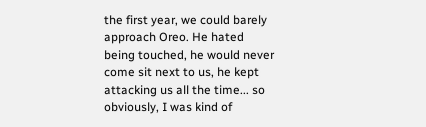the first year, we could barely approach Oreo. He hated being touched, he would never come sit next to us, he kept attacking us all the time... so obviously, I was kind of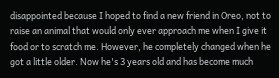disappointed because I hoped to find a new friend in Oreo, not to raise an animal that would only ever approach me when I give it food or to scratch me. However, he completely changed when he got a little older. Now he's 3 years old and has become much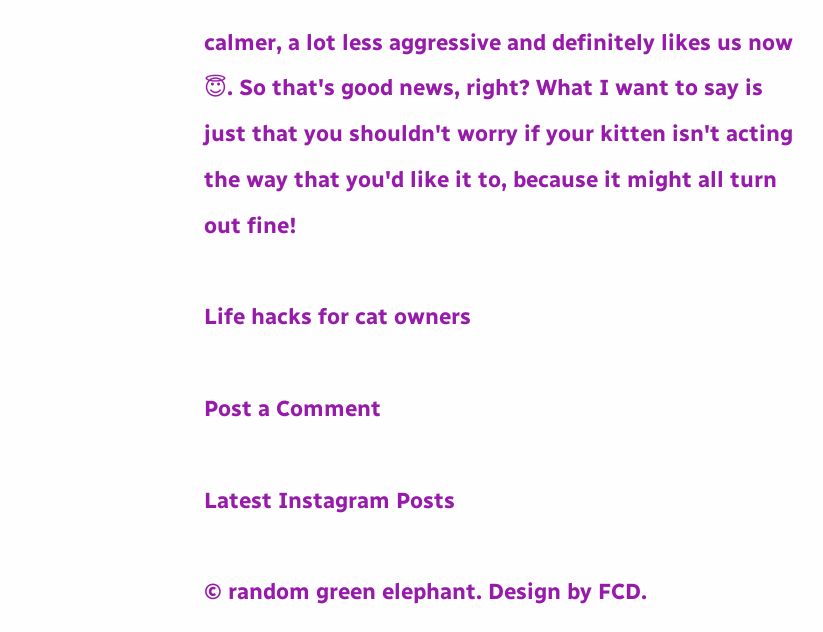calmer, a lot less aggressive and definitely likes us now 😇. So that's good news, right? What I want to say is just that you shouldn't worry if your kitten isn't acting the way that you'd like it to, because it might all turn out fine!

Life hacks for cat owners

Post a Comment

Latest Instagram Posts

© random green elephant. Design by FCD.